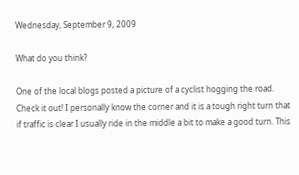Wednesday, September 9, 2009

What do you think?

One of the local blogs posted a picture of a cyclist hogging the road. Check it out! I personally know the corner and it is a tough right turn that if traffic is clear I usually ride in the middle a bit to make a good turn. This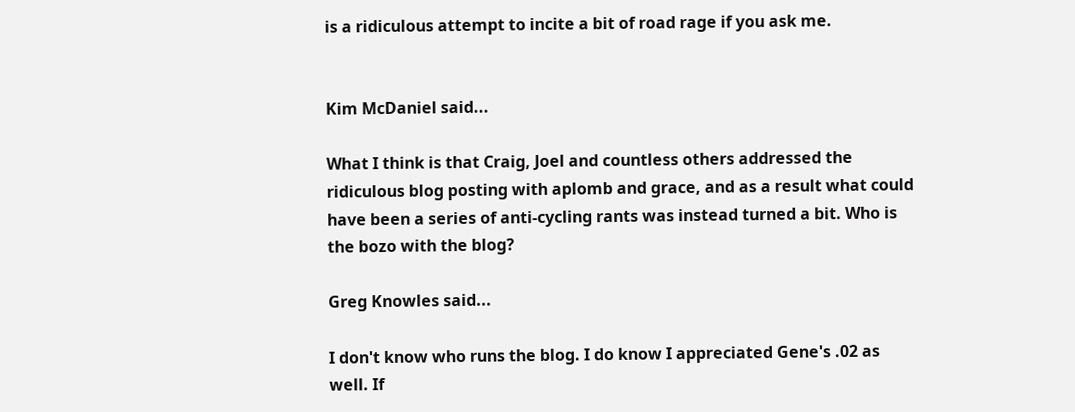is a ridiculous attempt to incite a bit of road rage if you ask me.


Kim McDaniel said...

What I think is that Craig, Joel and countless others addressed the ridiculous blog posting with aplomb and grace, and as a result what could have been a series of anti-cycling rants was instead turned a bit. Who is the bozo with the blog?

Greg Knowles said...

I don't know who runs the blog. I do know I appreciated Gene's .02 as well. If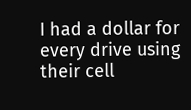I had a dollar for every drive using their cell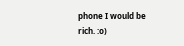phone I would be rich. :o)